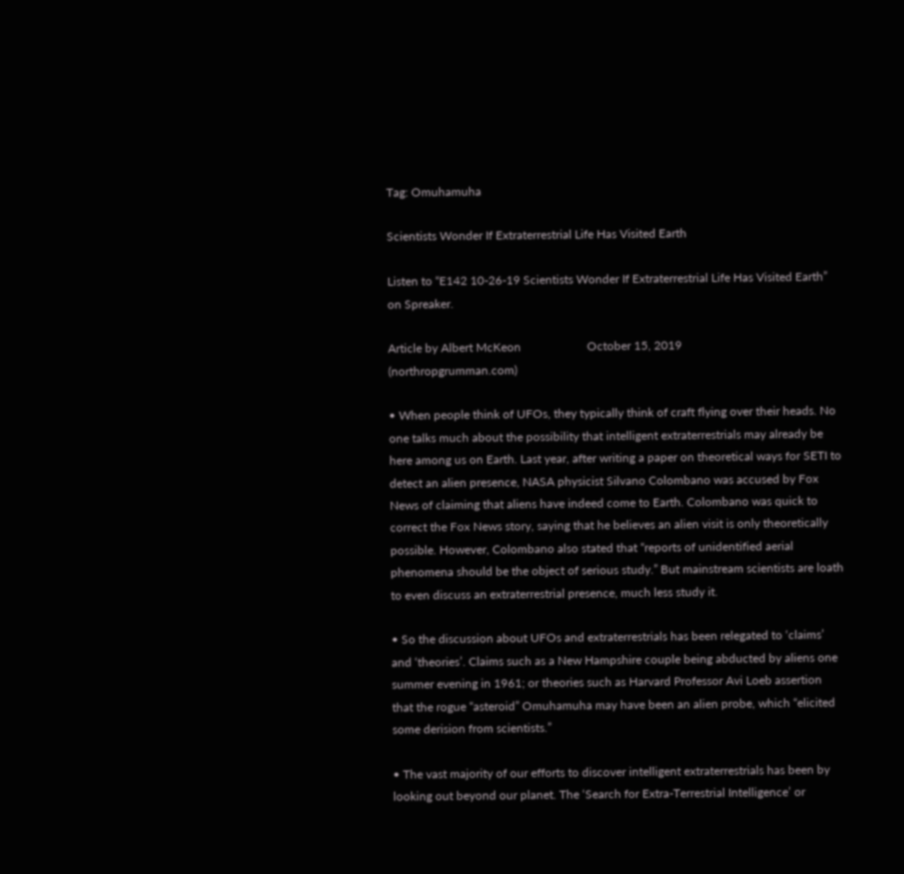Tag: Omuhamuha

Scientists Wonder If Extraterrestrial Life Has Visited Earth

Listen to “E142 10-26-19 Scientists Wonder If Extraterrestrial Life Has Visited Earth” on Spreaker.

Article by Albert McKeon                      October 15, 2019                       (northropgrumman.com)

• When people think of UFOs, they typically think of craft flying over their heads. No one talks much about the possibility that intelligent extraterrestrials may already be here among us on Earth. Last year, after writing a paper on theoretical ways for SETI to detect an alien presence, NASA physicist Silvano Colombano was accused by Fox News of claiming that aliens have indeed come to Earth. Colombano was quick to correct the Fox News story, saying that he believes an alien visit is only theoretically possible. However, Colombano also stated that “reports of unidentified aerial phenomena should be the object of serious study.” But mainstream scientists are loath to even discuss an extraterrestrial presence, much less study it.

• So the discussion about UFOs and extraterrestrials has been relegated to ‘claims’ and ‘theories’. Claims such as a New Hampshire couple being abducted by aliens one summer evening in 1961; or theories such as Harvard Professor Avi Loeb assertion that the rogue “asteroid” Omuhamuha may have been an alien probe, which “elicited some derision from scientists.”

• The vast majority of our efforts to discover intelligent extraterrestrials has been by looking out beyond our planet. The ‘Search for Extra-Terrestrial Intelligence’ or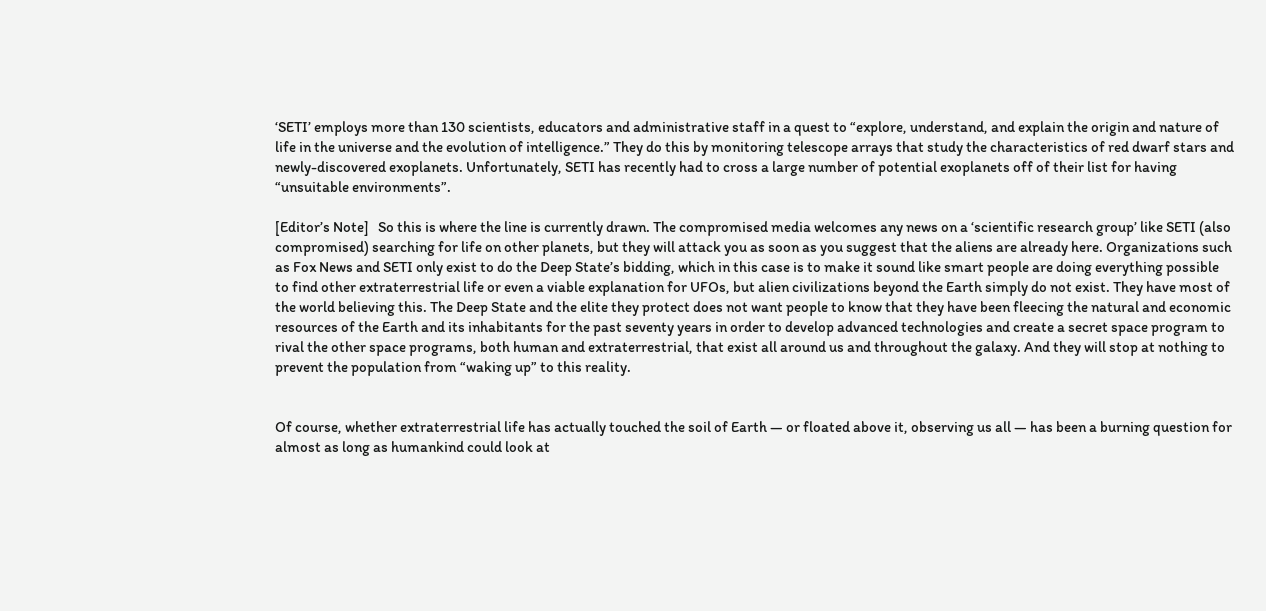‘SETI’ employs more than 130 scientists, educators and administrative staff in a quest to “explore, understand, and explain the origin and nature of life in the universe and the evolution of intelligence.” They do this by monitoring telescope arrays that study the characteristics of red dwarf stars and newly-discovered exoplanets. Unfortunately, SETI has recently had to cross a large number of potential exoplanets off of their list for having “unsuitable environments”.

[Editor’s Note]   So this is where the line is currently drawn. The compromised media welcomes any news on a ‘scientific research group’ like SETI (also compromised) searching for life on other planets, but they will attack you as soon as you suggest that the aliens are already here. Organizations such as Fox News and SETI only exist to do the Deep State’s bidding, which in this case is to make it sound like smart people are doing everything possible to find other extraterrestrial life or even a viable explanation for UFOs, but alien civilizations beyond the Earth simply do not exist. They have most of the world believing this. The Deep State and the elite they protect does not want people to know that they have been fleecing the natural and economic resources of the Earth and its inhabitants for the past seventy years in order to develop advanced technologies and create a secret space program to rival the other space programs, both human and extraterrestrial, that exist all around us and throughout the galaxy. And they will stop at nothing to prevent the population from “waking up” to this reality.


Of course, whether extraterrestrial life has actually touched the soil of Earth — or floated above it, observing us all — has been a burning question for almost as long as humankind could look at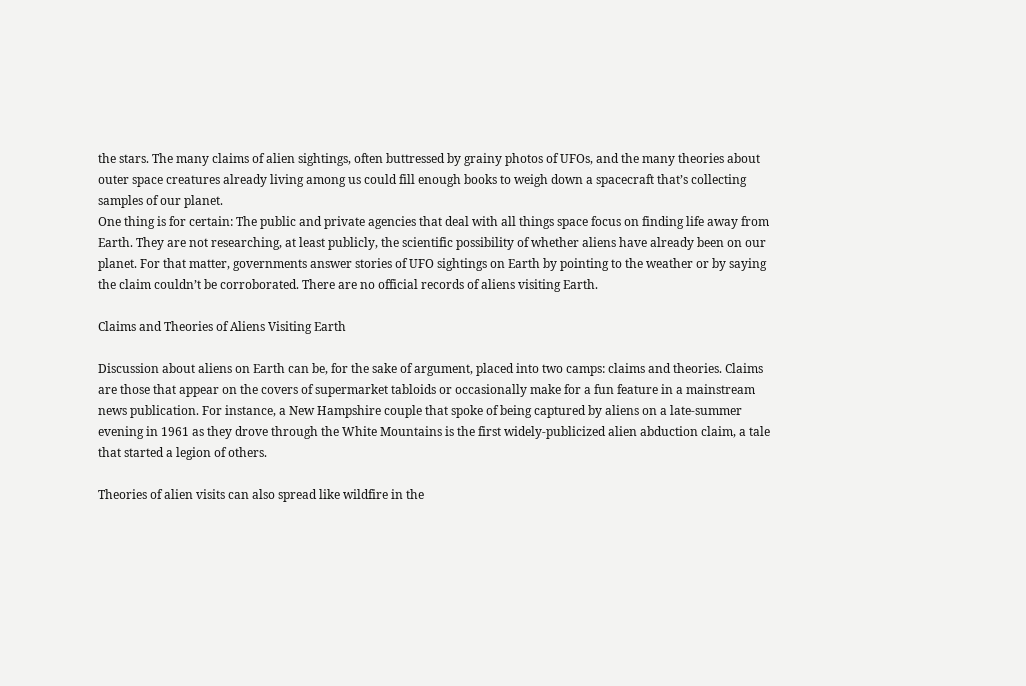the stars. The many claims of alien sightings, often buttressed by grainy photos of UFOs, and the many theories about outer space creatures already living among us could fill enough books to weigh down a spacecraft that’s collecting samples of our planet.
One thing is for certain: The public and private agencies that deal with all things space focus on finding life away from Earth. They are not researching, at least publicly, the scientific possibility of whether aliens have already been on our planet. For that matter, governments answer stories of UFO sightings on Earth by pointing to the weather or by saying the claim couldn’t be corroborated. There are no official records of aliens visiting Earth.

Claims and Theories of Aliens Visiting Earth

Discussion about aliens on Earth can be, for the sake of argument, placed into two camps: claims and theories. Claims are those that appear on the covers of supermarket tabloids or occasionally make for a fun feature in a mainstream news publication. For instance, a New Hampshire couple that spoke of being captured by aliens on a late-summer evening in 1961 as they drove through the White Mountains is the first widely-publicized alien abduction claim, a tale that started a legion of others.

Theories of alien visits can also spread like wildfire in the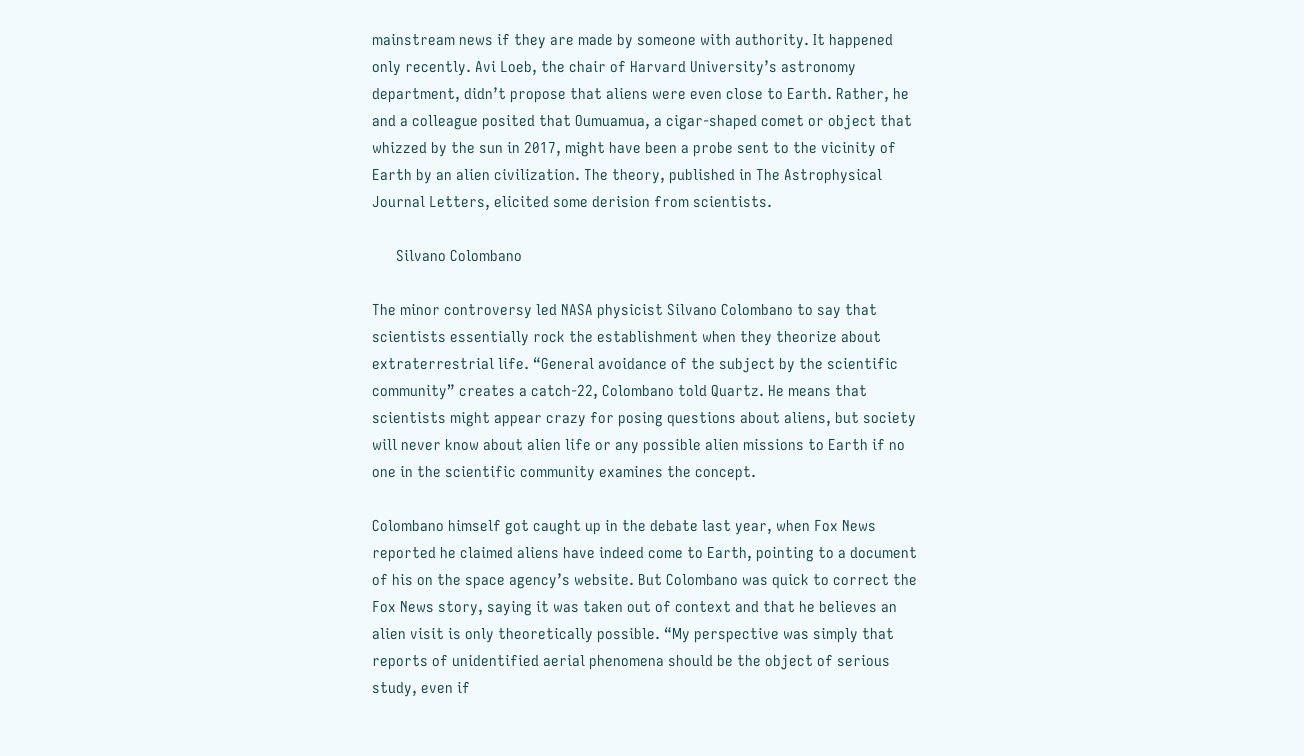mainstream news if they are made by someone with authority. It happened only recently. Avi Loeb, the chair of Harvard University’s astronomy department, didn’t propose that aliens were even close to Earth. Rather, he and a colleague posited that Oumuamua, a cigar-shaped comet or object that whizzed by the sun in 2017, might have been a probe sent to the vicinity of Earth by an alien civilization. The theory, published in The Astrophysical Journal Letters, elicited some derision from scientists.

      Silvano Colombano

The minor controversy led NASA physicist Silvano Colombano to say that scientists essentially rock the establishment when they theorize about extraterrestrial life. “General avoidance of the subject by the scientific community” creates a catch-22, Colombano told Quartz. He means that scientists might appear crazy for posing questions about aliens, but society will never know about alien life or any possible alien missions to Earth if no one in the scientific community examines the concept.

Colombano himself got caught up in the debate last year, when Fox News reported he claimed aliens have indeed come to Earth, pointing to a document of his on the space agency’s website. But Colombano was quick to correct the Fox News story, saying it was taken out of context and that he believes an alien visit is only theoretically possible. “My perspective was simply that reports of unidentified aerial phenomena should be the object of serious study, even if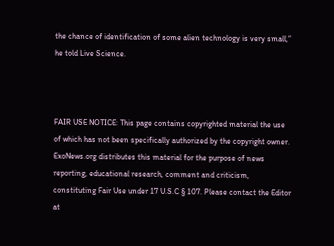the chance of identification of some alien technology is very small,” he told Live Science.



FAIR USE NOTICE: This page contains copyrighted material the use of which has not been specifically authorized by the copyright owner. ExoNews.org distributes this material for the purpose of news reporting, educational research, comment and criticism, constituting Fair Use under 17 U.S.C § 107. Please contact the Editor at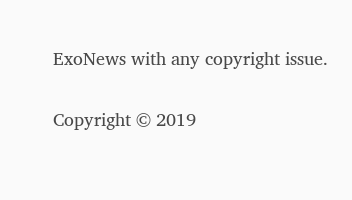ExoNews with any copyright issue.

Copyright © 2019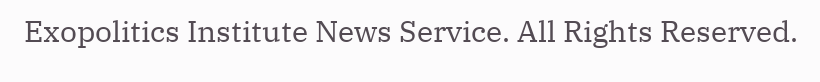Exopolitics Institute News Service. All Rights Reserved.